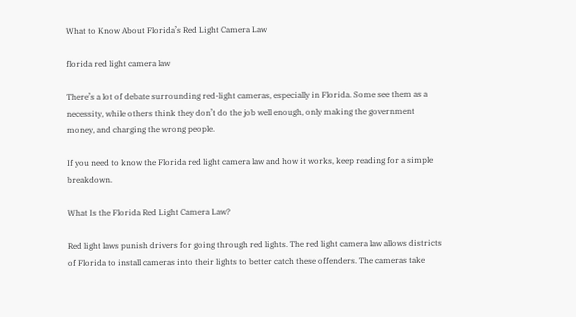What to Know About Florida’s Red Light Camera Law

florida red light camera law

There’s a lot of debate surrounding red-light cameras, especially in Florida. Some see them as a necessity, while others think they don’t do the job well enough, only making the government money, and charging the wrong people.

If you need to know the Florida red light camera law and how it works, keep reading for a simple breakdown.

What Is the Florida Red Light Camera Law?

Red light laws punish drivers for going through red lights. The red light camera law allows districts of Florida to install cameras into their lights to better catch these offenders. The cameras take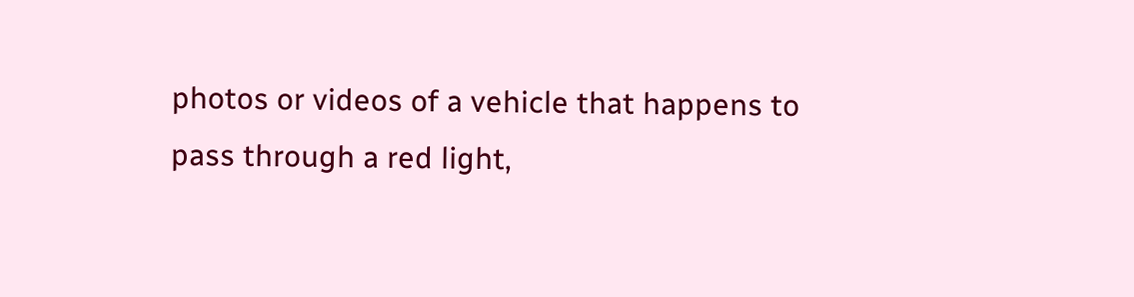photos or videos of a vehicle that happens to pass through a red light,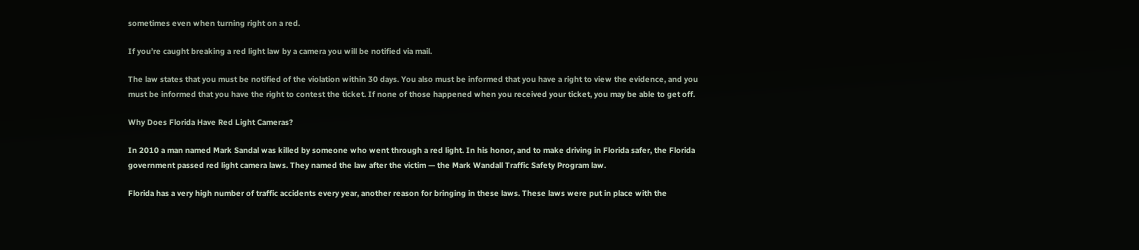sometimes even when turning right on a red.

If you’re caught breaking a red light law by a camera you will be notified via mail.

The law states that you must be notified of the violation within 30 days. You also must be informed that you have a right to view the evidence, and you must be informed that you have the right to contest the ticket. If none of those happened when you received your ticket, you may be able to get off.

Why Does Florida Have Red Light Cameras?

In 2010 a man named Mark Sandal was killed by someone who went through a red light. In his honor, and to make driving in Florida safer, the Florida government passed red light camera laws. They named the law after the victim — the Mark Wandall Traffic Safety Program law.

Florida has a very high number of traffic accidents every year, another reason for bringing in these laws. These laws were put in place with the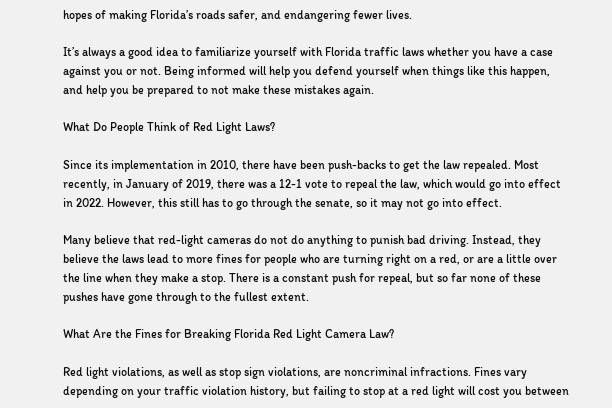hopes of making Florida’s roads safer, and endangering fewer lives.

It’s always a good idea to familiarize yourself with Florida traffic laws whether you have a case against you or not. Being informed will help you defend yourself when things like this happen, and help you be prepared to not make these mistakes again.

What Do People Think of Red Light Laws?

Since its implementation in 2010, there have been push-backs to get the law repealed. Most recently, in January of 2019, there was a 12-1 vote to repeal the law, which would go into effect in 2022. However, this still has to go through the senate, so it may not go into effect.

Many believe that red-light cameras do not do anything to punish bad driving. Instead, they believe the laws lead to more fines for people who are turning right on a red, or are a little over the line when they make a stop. There is a constant push for repeal, but so far none of these pushes have gone through to the fullest extent.

What Are the Fines for Breaking Florida Red Light Camera Law?

Red light violations, as well as stop sign violations, are noncriminal infractions. Fines vary depending on your traffic violation history, but failing to stop at a red light will cost you between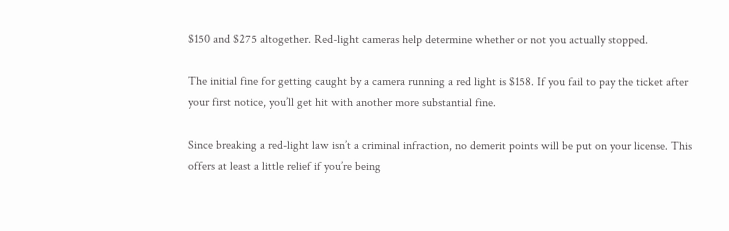$150 and $275 altogether. Red-light cameras help determine whether or not you actually stopped.

The initial fine for getting caught by a camera running a red light is $158. If you fail to pay the ticket after your first notice, you’ll get hit with another more substantial fine.

Since breaking a red-light law isn’t a criminal infraction, no demerit points will be put on your license. This offers at least a little relief if you’re being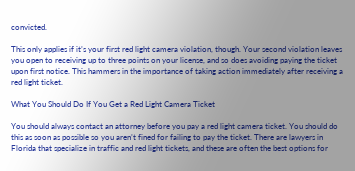convicted.

This only applies if it’s your first red light camera violation, though. Your second violation leaves you open to receiving up to three points on your license, and so does avoiding paying the ticket upon first notice. This hammers in the importance of taking action immediately after receiving a red light ticket.

What You Should Do If You Get a Red Light Camera Ticket

You should always contact an attorney before you pay a red light camera ticket. You should do this as soon as possible so you aren’t fined for failing to pay the ticket. There are lawyers in Florida that specialize in traffic and red light tickets, and these are often the best options for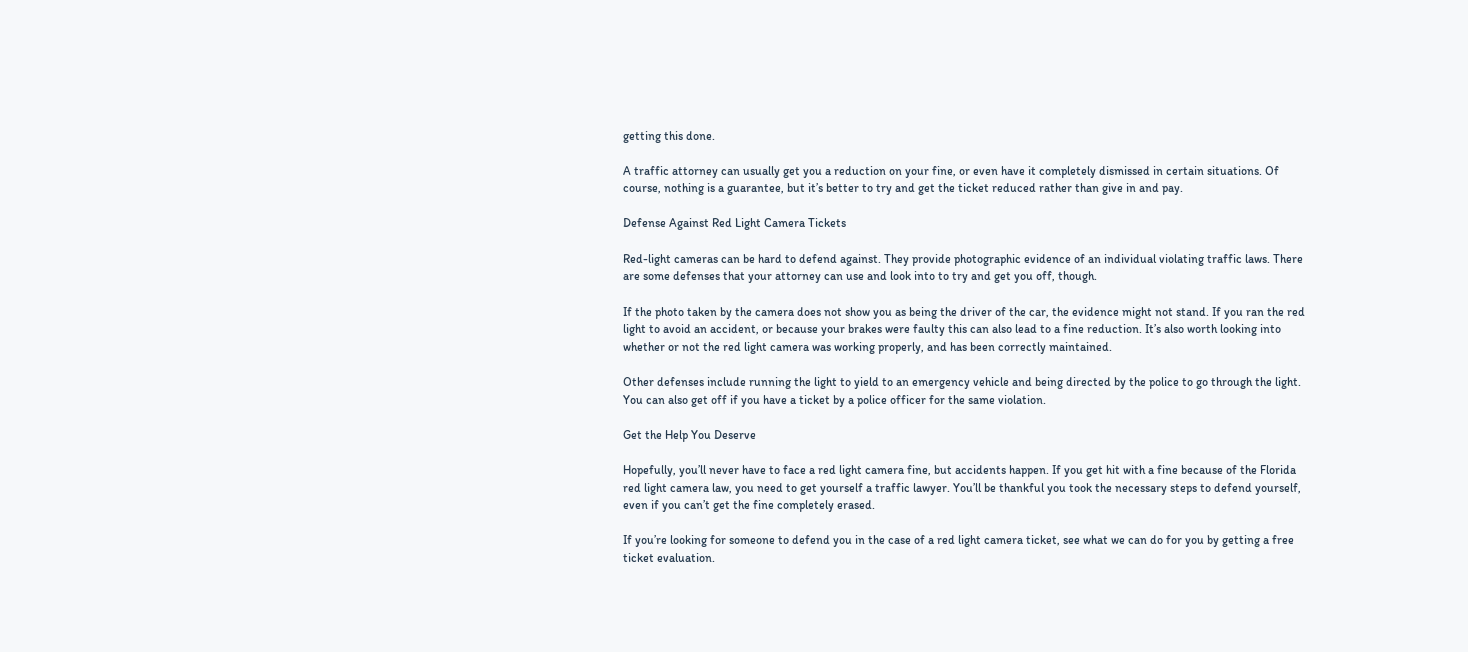getting this done.

A traffic attorney can usually get you a reduction on your fine, or even have it completely dismissed in certain situations. Of course, nothing is a guarantee, but it’s better to try and get the ticket reduced rather than give in and pay.

Defense Against Red Light Camera Tickets

Red-light cameras can be hard to defend against. They provide photographic evidence of an individual violating traffic laws. There are some defenses that your attorney can use and look into to try and get you off, though.

If the photo taken by the camera does not show you as being the driver of the car, the evidence might not stand. If you ran the red light to avoid an accident, or because your brakes were faulty this can also lead to a fine reduction. It’s also worth looking into whether or not the red light camera was working properly, and has been correctly maintained.

Other defenses include running the light to yield to an emergency vehicle and being directed by the police to go through the light. You can also get off if you have a ticket by a police officer for the same violation.

Get the Help You Deserve

Hopefully, you’ll never have to face a red light camera fine, but accidents happen. If you get hit with a fine because of the Florida red light camera law, you need to get yourself a traffic lawyer. You’ll be thankful you took the necessary steps to defend yourself, even if you can’t get the fine completely erased.

If you’re looking for someone to defend you in the case of a red light camera ticket, see what we can do for you by getting a free ticket evaluation.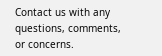Contact us with any questions, comments, or concerns.